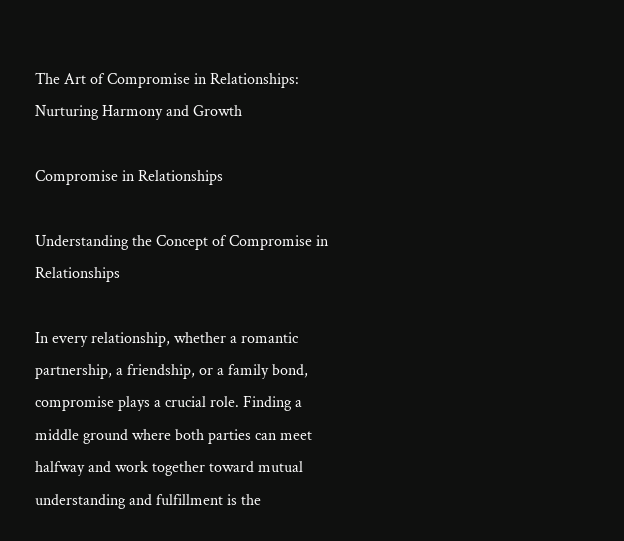The Art of Compromise in Relationships: Nurturing Harmony and Growth

Compromise in Relationships

Understanding the Concept of Compromise in Relationships

In every relationship, whether a romantic partnership, a friendship, or a family bond, compromise plays a crucial role. Finding a middle ground where both parties can meet halfway and work together toward mutual understanding and fulfillment is the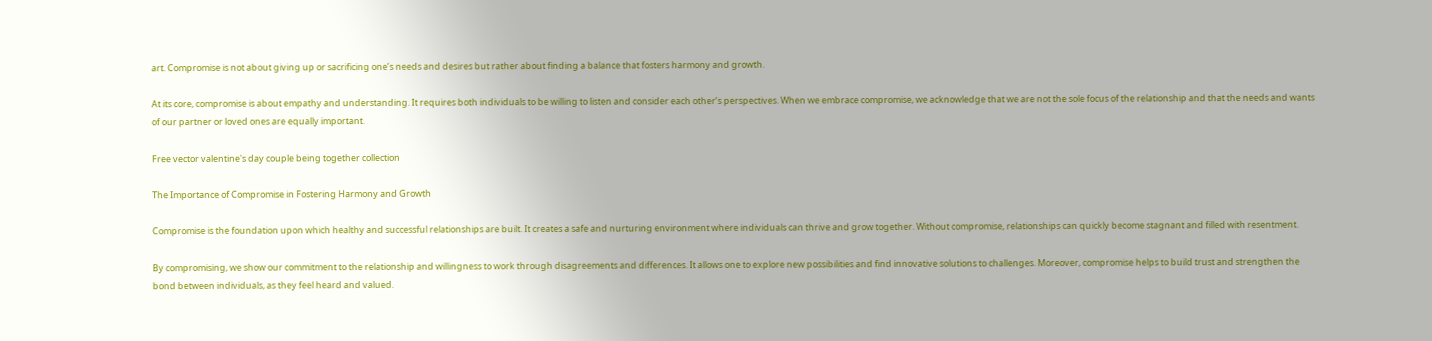art. Compromise is not about giving up or sacrificing one’s needs and desires but rather about finding a balance that fosters harmony and growth.

At its core, compromise is about empathy and understanding. It requires both individuals to be willing to listen and consider each other’s perspectives. When we embrace compromise, we acknowledge that we are not the sole focus of the relationship and that the needs and wants of our partner or loved ones are equally important.

Free vector valentine's day couple being together collection

The Importance of Compromise in Fostering Harmony and Growth

Compromise is the foundation upon which healthy and successful relationships are built. It creates a safe and nurturing environment where individuals can thrive and grow together. Without compromise, relationships can quickly become stagnant and filled with resentment.

By compromising, we show our commitment to the relationship and willingness to work through disagreements and differences. It allows one to explore new possibilities and find innovative solutions to challenges. Moreover, compromise helps to build trust and strengthen the bond between individuals, as they feel heard and valued.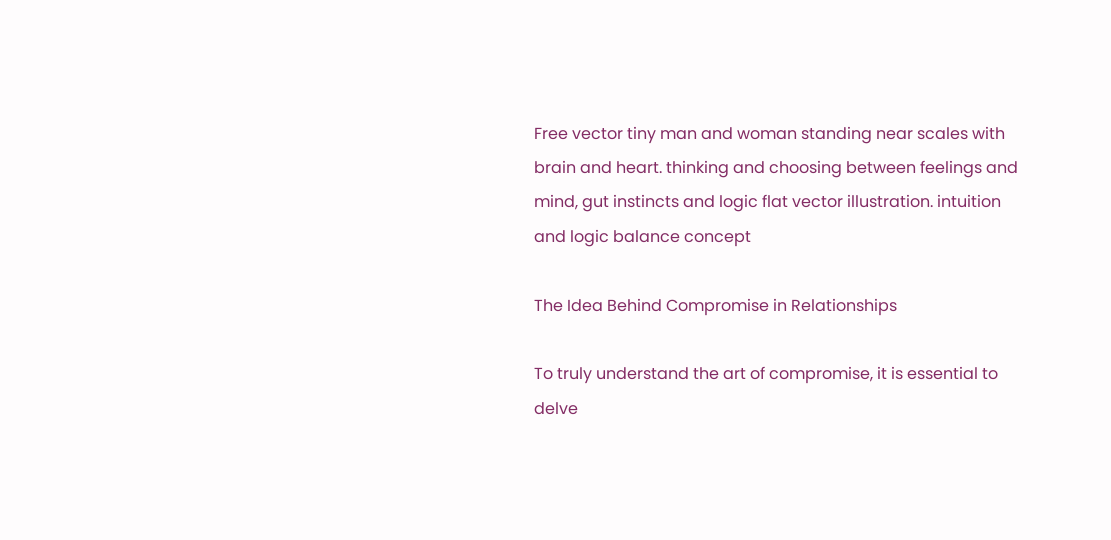Free vector tiny man and woman standing near scales with brain and heart. thinking and choosing between feelings and mind, gut instincts and logic flat vector illustration. intuition and logic balance concept

The Idea Behind Compromise in Relationships

To truly understand the art of compromise, it is essential to delve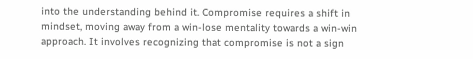into the understanding behind it. Compromise requires a shift in mindset, moving away from a win-lose mentality towards a win-win approach. It involves recognizing that compromise is not a sign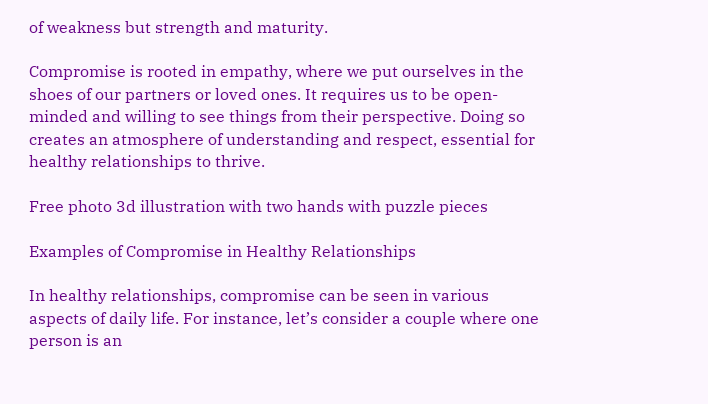of weakness but strength and maturity.

Compromise is rooted in empathy, where we put ourselves in the shoes of our partners or loved ones. It requires us to be open-minded and willing to see things from their perspective. Doing so creates an atmosphere of understanding and respect, essential for healthy relationships to thrive.

Free photo 3d illustration with two hands with puzzle pieces

Examples of Compromise in Healthy Relationships

In healthy relationships, compromise can be seen in various aspects of daily life. For instance, let’s consider a couple where one person is an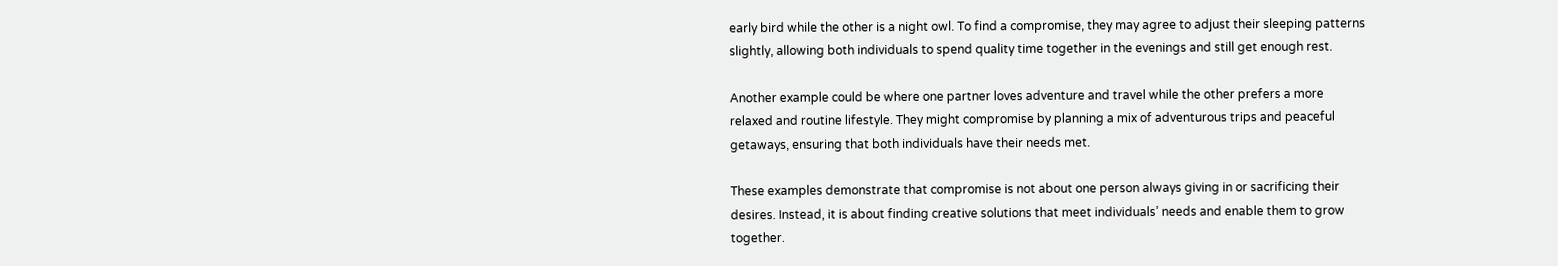early bird while the other is a night owl. To find a compromise, they may agree to adjust their sleeping patterns slightly, allowing both individuals to spend quality time together in the evenings and still get enough rest.

Another example could be where one partner loves adventure and travel while the other prefers a more relaxed and routine lifestyle. They might compromise by planning a mix of adventurous trips and peaceful getaways, ensuring that both individuals have their needs met.

These examples demonstrate that compromise is not about one person always giving in or sacrificing their desires. Instead, it is about finding creative solutions that meet individuals’ needs and enable them to grow together.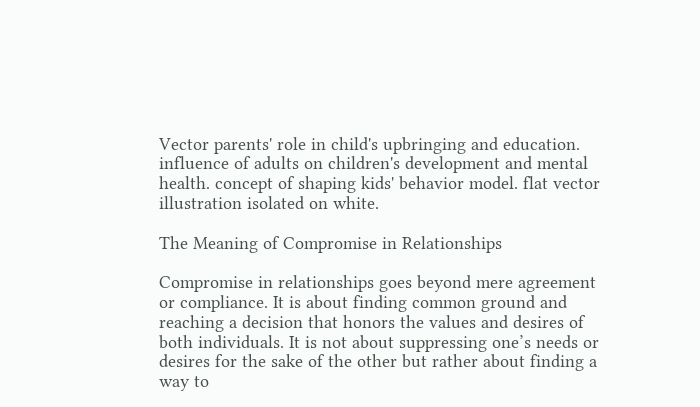Vector parents' role in child's upbringing and education. influence of adults on children's development and mental health. concept of shaping kids' behavior model. flat vector illustration isolated on white.

The Meaning of Compromise in Relationships

Compromise in relationships goes beyond mere agreement or compliance. It is about finding common ground and reaching a decision that honors the values and desires of both individuals. It is not about suppressing one’s needs or desires for the sake of the other but rather about finding a way to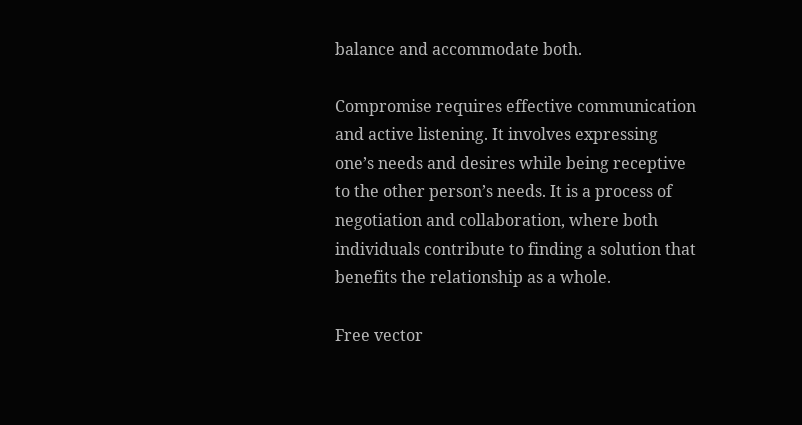balance and accommodate both.

Compromise requires effective communication and active listening. It involves expressing one’s needs and desires while being receptive to the other person’s needs. It is a process of negotiation and collaboration, where both individuals contribute to finding a solution that benefits the relationship as a whole.

Free vector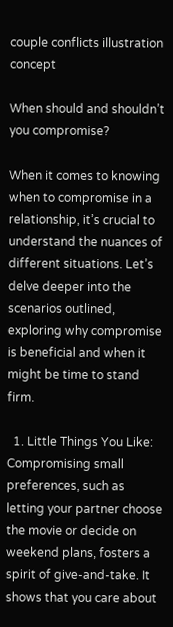couple conflicts illustration concept

When should and shouldn’t you compromise?

When it comes to knowing when to compromise in a relationship, it’s crucial to understand the nuances of different situations. Let’s delve deeper into the scenarios outlined, exploring why compromise is beneficial and when it might be time to stand firm.

  1. Little Things You Like: Compromising small preferences, such as letting your partner choose the movie or decide on weekend plans, fosters a spirit of give-and-take. It shows that you care about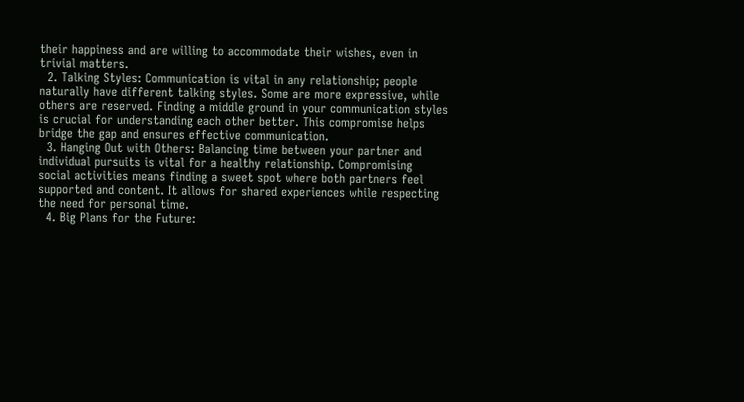their happiness and are willing to accommodate their wishes, even in trivial matters.
  2. Talking Styles: Communication is vital in any relationship; people naturally have different talking styles. Some are more expressive, while others are reserved. Finding a middle ground in your communication styles is crucial for understanding each other better. This compromise helps bridge the gap and ensures effective communication.
  3. Hanging Out with Others: Balancing time between your partner and individual pursuits is vital for a healthy relationship. Compromising social activities means finding a sweet spot where both partners feel supported and content. It allows for shared experiences while respecting the need for personal time.
  4. Big Plans for the Future: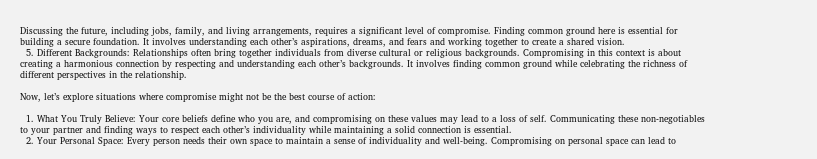Discussing the future, including jobs, family, and living arrangements, requires a significant level of compromise. Finding common ground here is essential for building a secure foundation. It involves understanding each other’s aspirations, dreams, and fears and working together to create a shared vision.
  5. Different Backgrounds: Relationships often bring together individuals from diverse cultural or religious backgrounds. Compromising in this context is about creating a harmonious connection by respecting and understanding each other’s backgrounds. It involves finding common ground while celebrating the richness of different perspectives in the relationship.

Now, let’s explore situations where compromise might not be the best course of action:

  1. What You Truly Believe: Your core beliefs define who you are, and compromising on these values may lead to a loss of self. Communicating these non-negotiables to your partner and finding ways to respect each other’s individuality while maintaining a solid connection is essential.
  2. Your Personal Space: Every person needs their own space to maintain a sense of individuality and well-being. Compromising on personal space can lead to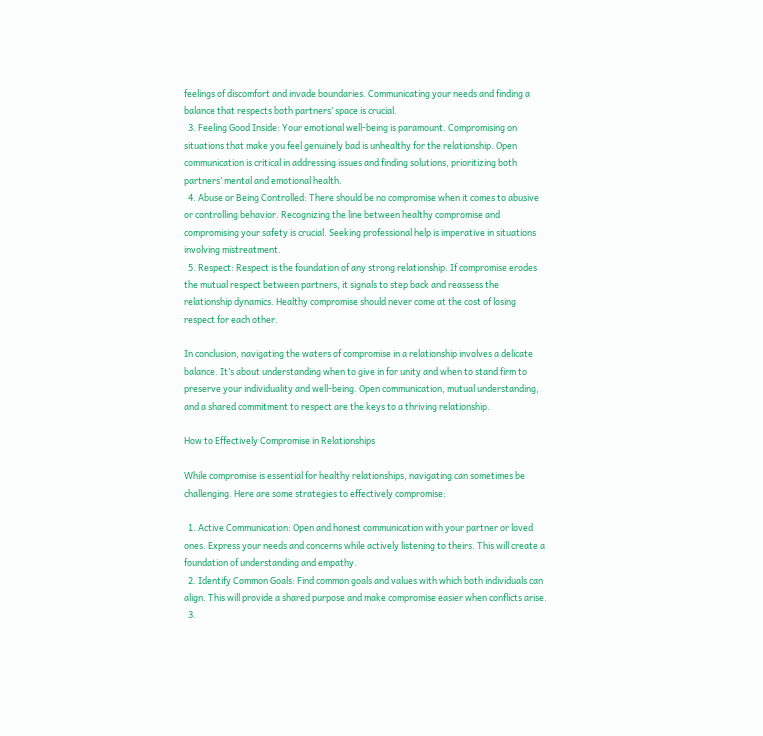feelings of discomfort and invade boundaries. Communicating your needs and finding a balance that respects both partners’ space is crucial.
  3. Feeling Good Inside: Your emotional well-being is paramount. Compromising on situations that make you feel genuinely bad is unhealthy for the relationship. Open communication is critical in addressing issues and finding solutions, prioritizing both partners’ mental and emotional health.
  4. Abuse or Being Controlled: There should be no compromise when it comes to abusive or controlling behavior. Recognizing the line between healthy compromise and compromising your safety is crucial. Seeking professional help is imperative in situations involving mistreatment.
  5. Respect: Respect is the foundation of any strong relationship. If compromise erodes the mutual respect between partners, it signals to step back and reassess the relationship dynamics. Healthy compromise should never come at the cost of losing respect for each other.

In conclusion, navigating the waters of compromise in a relationship involves a delicate balance. It’s about understanding when to give in for unity and when to stand firm to preserve your individuality and well-being. Open communication, mutual understanding, and a shared commitment to respect are the keys to a thriving relationship.

How to Effectively Compromise in Relationships

While compromise is essential for healthy relationships, navigating can sometimes be challenging. Here are some strategies to effectively compromise:

  1. Active Communication: Open and honest communication with your partner or loved ones. Express your needs and concerns while actively listening to theirs. This will create a foundation of understanding and empathy.
  2. Identify Common Goals: Find common goals and values with which both individuals can align. This will provide a shared purpose and make compromise easier when conflicts arise.
  3.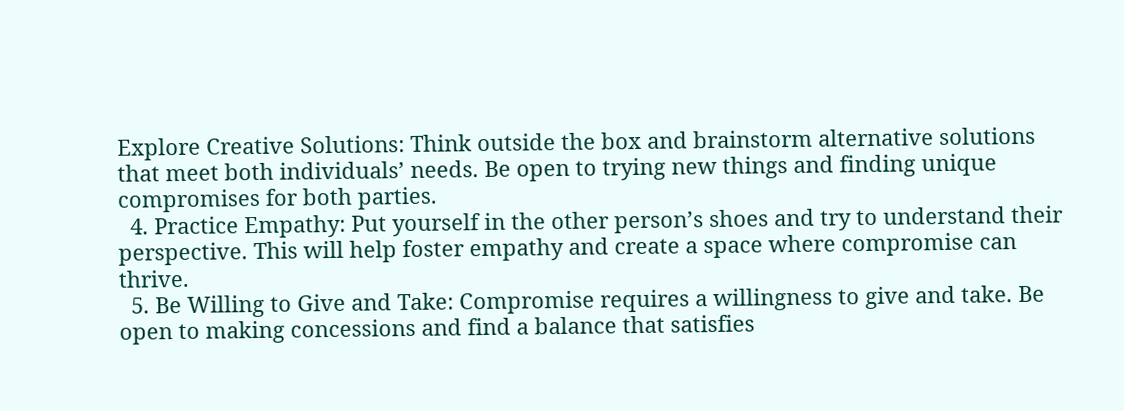Explore Creative Solutions: Think outside the box and brainstorm alternative solutions that meet both individuals’ needs. Be open to trying new things and finding unique compromises for both parties.
  4. Practice Empathy: Put yourself in the other person’s shoes and try to understand their perspective. This will help foster empathy and create a space where compromise can thrive.
  5. Be Willing to Give and Take: Compromise requires a willingness to give and take. Be open to making concessions and find a balance that satisfies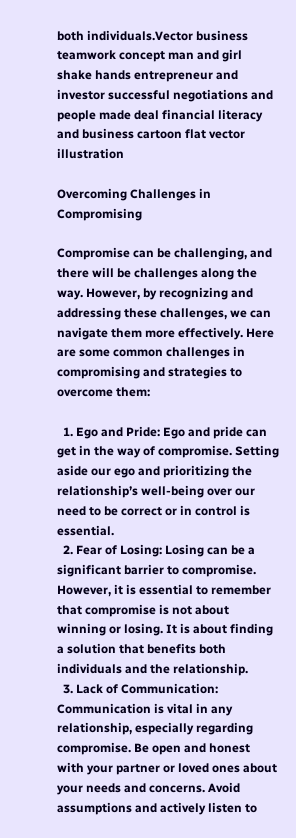both individuals.Vector business teamwork concept man and girl shake hands entrepreneur and investor successful negotiations and people made deal financial literacy and business cartoon flat vector illustration

Overcoming Challenges in Compromising

Compromise can be challenging, and there will be challenges along the way. However, by recognizing and addressing these challenges, we can navigate them more effectively. Here are some common challenges in compromising and strategies to overcome them:

  1. Ego and Pride: Ego and pride can get in the way of compromise. Setting aside our ego and prioritizing the relationship’s well-being over our need to be correct or in control is essential.
  2. Fear of Losing: Losing can be a significant barrier to compromise. However, it is essential to remember that compromise is not about winning or losing. It is about finding a solution that benefits both individuals and the relationship.
  3. Lack of Communication: Communication is vital in any relationship, especially regarding compromise. Be open and honest with your partner or loved ones about your needs and concerns. Avoid assumptions and actively listen to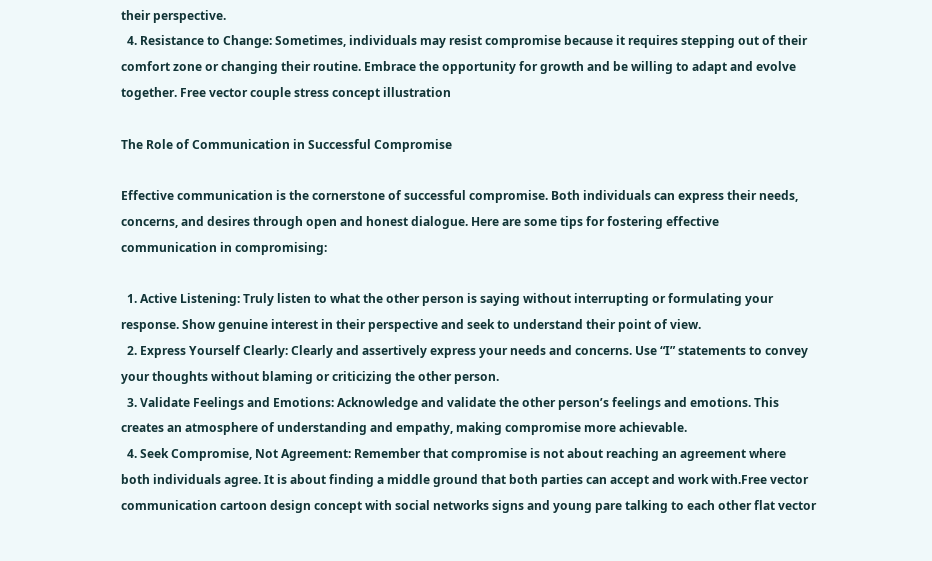their perspective.
  4. Resistance to Change: Sometimes, individuals may resist compromise because it requires stepping out of their comfort zone or changing their routine. Embrace the opportunity for growth and be willing to adapt and evolve together. Free vector couple stress concept illustration

The Role of Communication in Successful Compromise

Effective communication is the cornerstone of successful compromise. Both individuals can express their needs, concerns, and desires through open and honest dialogue. Here are some tips for fostering effective communication in compromising:

  1. Active Listening: Truly listen to what the other person is saying without interrupting or formulating your response. Show genuine interest in their perspective and seek to understand their point of view.
  2. Express Yourself Clearly: Clearly and assertively express your needs and concerns. Use “I” statements to convey your thoughts without blaming or criticizing the other person.
  3. Validate Feelings and Emotions: Acknowledge and validate the other person’s feelings and emotions. This creates an atmosphere of understanding and empathy, making compromise more achievable.
  4. Seek Compromise, Not Agreement: Remember that compromise is not about reaching an agreement where both individuals agree. It is about finding a middle ground that both parties can accept and work with.Free vector communication cartoon design concept with social networks signs and young pare talking to each other flat vector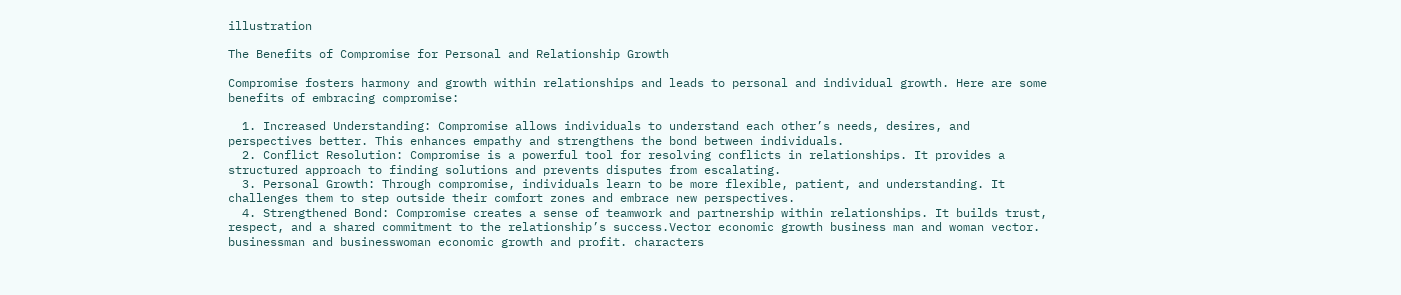illustration

The Benefits of Compromise for Personal and Relationship Growth

Compromise fosters harmony and growth within relationships and leads to personal and individual growth. Here are some benefits of embracing compromise:

  1. Increased Understanding: Compromise allows individuals to understand each other’s needs, desires, and perspectives better. This enhances empathy and strengthens the bond between individuals.
  2. Conflict Resolution: Compromise is a powerful tool for resolving conflicts in relationships. It provides a structured approach to finding solutions and prevents disputes from escalating.
  3. Personal Growth: Through compromise, individuals learn to be more flexible, patient, and understanding. It challenges them to step outside their comfort zones and embrace new perspectives.
  4. Strengthened Bond: Compromise creates a sense of teamwork and partnership within relationships. It builds trust, respect, and a shared commitment to the relationship’s success.Vector economic growth business man and woman vector. businessman and businesswoman economic growth and profit. characters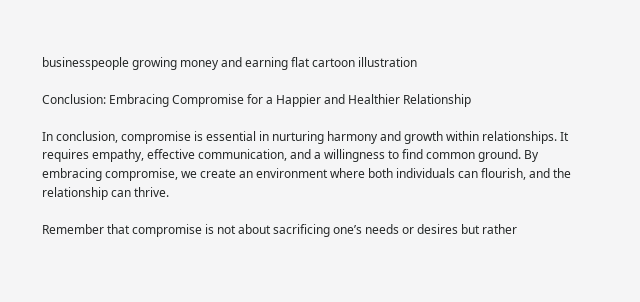businesspeople growing money and earning flat cartoon illustration

Conclusion: Embracing Compromise for a Happier and Healthier Relationship

In conclusion, compromise is essential in nurturing harmony and growth within relationships. It requires empathy, effective communication, and a willingness to find common ground. By embracing compromise, we create an environment where both individuals can flourish, and the relationship can thrive.

Remember that compromise is not about sacrificing one’s needs or desires but rather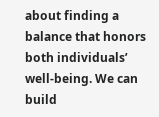about finding a balance that honors both individuals’ well-being. We can build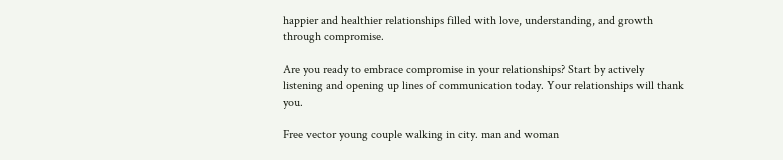happier and healthier relationships filled with love, understanding, and growth through compromise.

Are you ready to embrace compromise in your relationships? Start by actively listening and opening up lines of communication today. Your relationships will thank you.

Free vector young couple walking in city. man and woman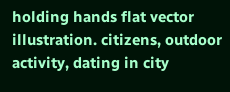holding hands flat vector illustration. citizens, outdoor activity, dating in city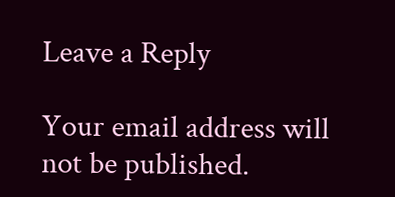Leave a Reply

Your email address will not be published.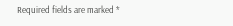Required fields are marked *